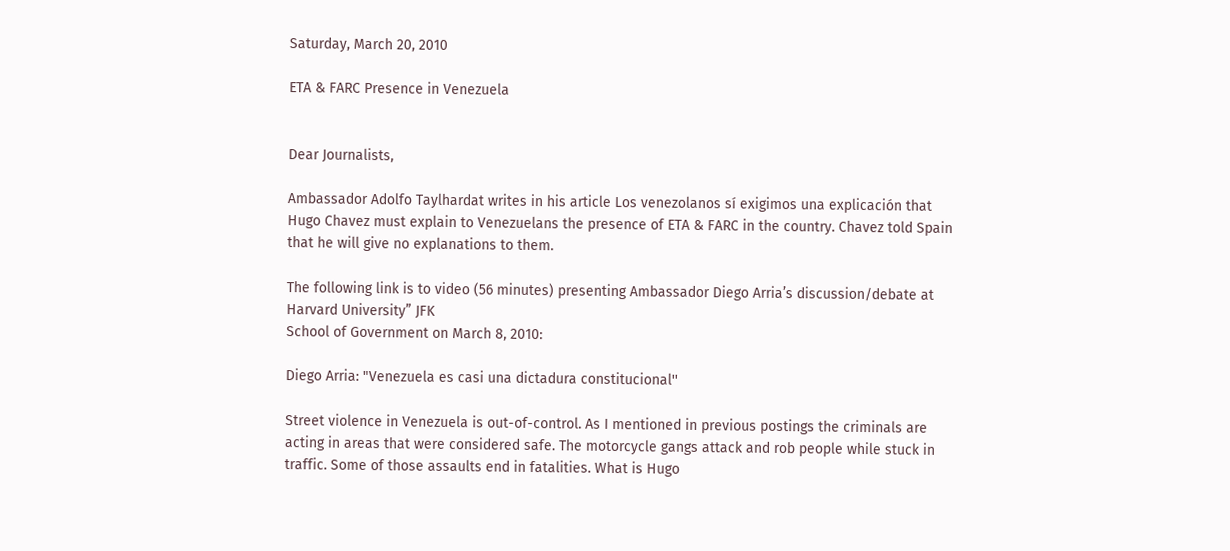Saturday, March 20, 2010

ETA & FARC Presence in Venezuela


Dear Journalists,

Ambassador Adolfo Taylhardat writes in his article Los venezolanos sí exigimos una explicación that Hugo Chavez must explain to Venezuelans the presence of ETA & FARC in the country. Chavez told Spain that he will give no explanations to them.

The following link is to video (56 minutes) presenting Ambassador Diego Arria’s discussion/debate at Harvard University” JFK
School of Government on March 8, 2010:

Diego Arria: "Venezuela es casi una dictadura constitucional''

Street violence in Venezuela is out-of-control. As I mentioned in previous postings the criminals are acting in areas that were considered safe. The motorcycle gangs attack and rob people while stuck in traffic. Some of those assaults end in fatalities. What is Hugo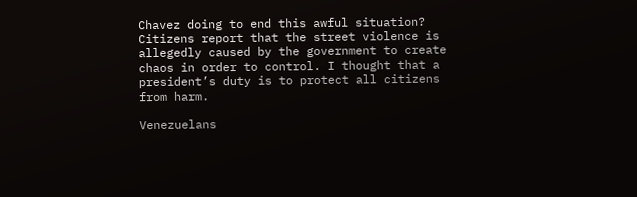Chavez doing to end this awful situation?
Citizens report that the street violence is allegedly caused by the government to create chaos in order to control. I thought that a president’s duty is to protect all citizens from harm.

Venezuelans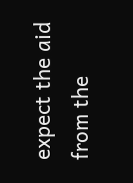expect the aid from the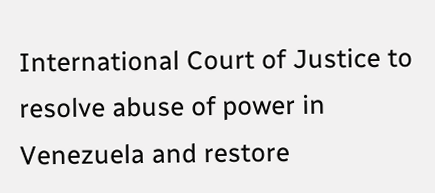International Court of Justice to resolve abuse of power in Venezuela and restore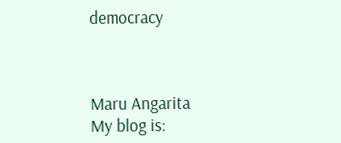democracy



Maru Angarita
My blog is: